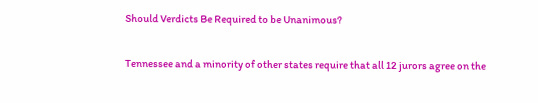Should Verdicts Be Required to be Unanimous?

Tennessee and a minority of other states require that all 12 jurors agree on the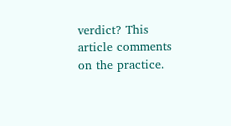verdict? This article comments on the practice.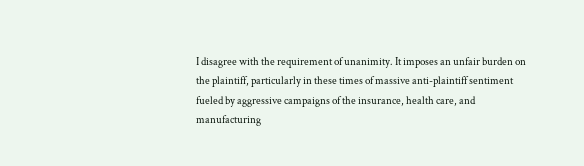I disagree with the requirement of unanimity. It imposes an unfair burden on the plaintiff, particularly in these times of massive anti-plaintiff sentiment fueled by aggressive campaigns of the insurance, health care, and manufacturing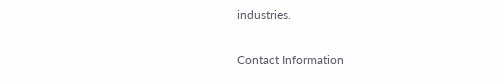industries.

Contact Information